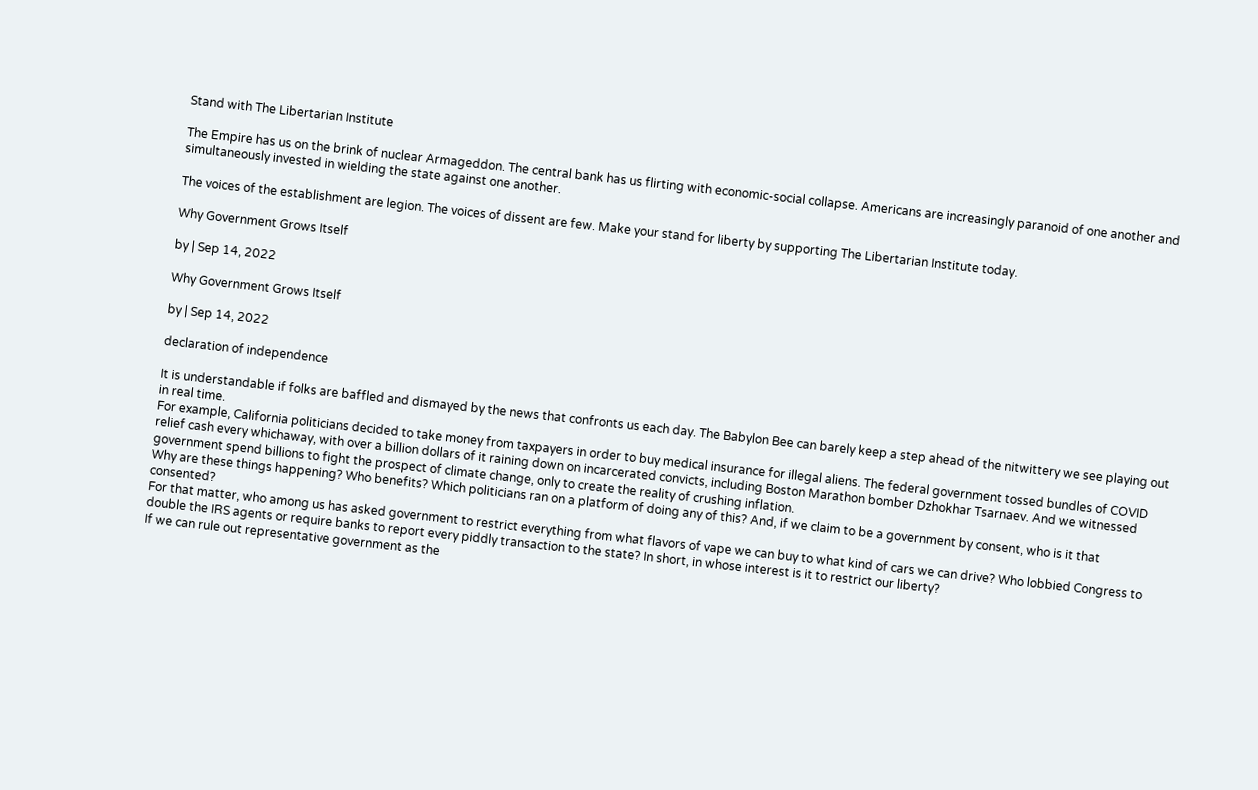Stand with The Libertarian Institute

The Empire has us on the brink of nuclear Armageddon. The central bank has us flirting with economic-social collapse. Americans are increasingly paranoid of one another and simultaneously invested in wielding the state against one another.

The voices of the establishment are legion. The voices of dissent are few. Make your stand for liberty by supporting The Libertarian Institute today.

Why Government Grows Itself

by | Sep 14, 2022

Why Government Grows Itself

by | Sep 14, 2022

declaration of independence

It is understandable if folks are baffled and dismayed by the news that confronts us each day. The Babylon Bee can barely keep a step ahead of the nitwittery we see playing out in real time.
For example, California politicians decided to take money from taxpayers in order to buy medical insurance for illegal aliens. The federal government tossed bundles of COVID relief cash every whichaway, with over a billion dollars of it raining down on incarcerated convicts, including Boston Marathon bomber Dzhokhar Tsarnaev. And we witnessed government spend billions to fight the prospect of climate change, only to create the reality of crushing inflation.
Why are these things happening? Who benefits? Which politicians ran on a platform of doing any of this? And, if we claim to be a government by consent, who is it that consented?
For that matter, who among us has asked government to restrict everything from what flavors of vape we can buy to what kind of cars we can drive? Who lobbied Congress to double the IRS agents or require banks to report every piddly transaction to the state? In short, in whose interest is it to restrict our liberty?
If we can rule out representative government as the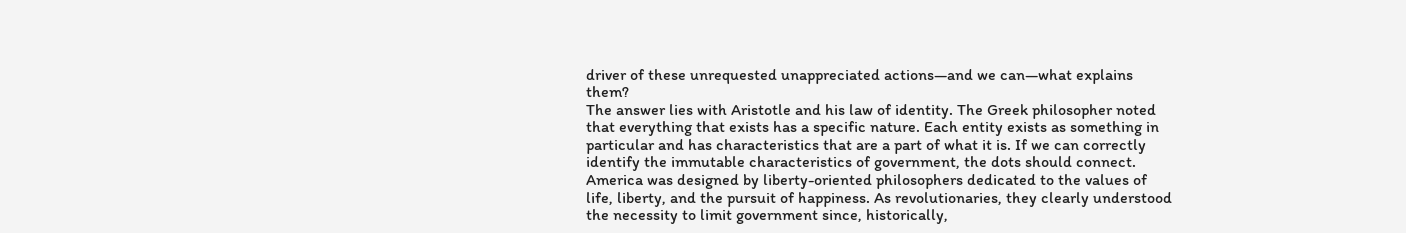driver of these unrequested unappreciated actions—and we can—what explains them?
The answer lies with Aristotle and his law of identity. The Greek philosopher noted that everything that exists has a specific nature. Each entity exists as something in particular and has characteristics that are a part of what it is. If we can correctly identify the immutable characteristics of government, the dots should connect.
America was designed by liberty-oriented philosophers dedicated to the values of life, liberty, and the pursuit of happiness. As revolutionaries, they clearly understood the necessity to limit government since, historically,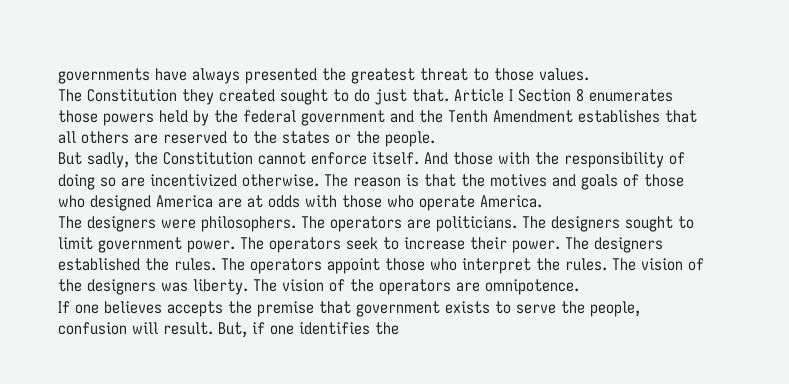governments have always presented the greatest threat to those values.
The Constitution they created sought to do just that. Article I Section 8 enumerates those powers held by the federal government and the Tenth Amendment establishes that all others are reserved to the states or the people.
But sadly, the Constitution cannot enforce itself. And those with the responsibility of doing so are incentivized otherwise. The reason is that the motives and goals of those who designed America are at odds with those who operate America.
The designers were philosophers. The operators are politicians. The designers sought to limit government power. The operators seek to increase their power. The designers established the rules. The operators appoint those who interpret the rules. The vision of the designers was liberty. The vision of the operators are omnipotence.
If one believes accepts the premise that government exists to serve the people, confusion will result. But, if one identifies the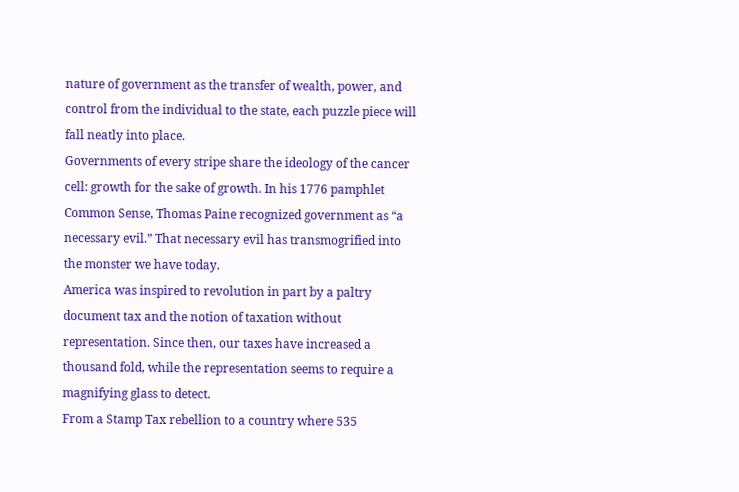nature of government as the transfer of wealth, power, and control from the individual to the state, each puzzle piece will fall neatly into place.
Governments of every stripe share the ideology of the cancer cell: growth for the sake of growth. In his 1776 pamphlet Common Sense, Thomas Paine recognized government as “a necessary evil.” That necessary evil has transmogrified into the monster we have today.
America was inspired to revolution in part by a paltry document tax and the notion of taxation without representation. Since then, our taxes have increased a thousand fold, while the representation seems to require a magnifying glass to detect.
From a Stamp Tax rebellion to a country where 535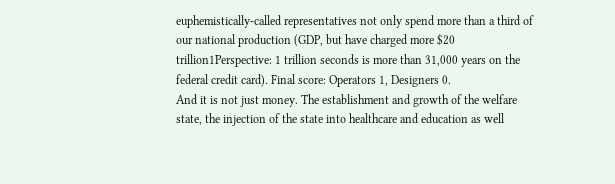euphemistically-called representatives not only spend more than a third of our national production (GDP, but have charged more $20 trillion1Perspective: 1 trillion seconds is more than 31,000 years on the federal credit card). Final score: Operators 1, Designers 0.
And it is not just money. The establishment and growth of the welfare state, the injection of the state into healthcare and education as well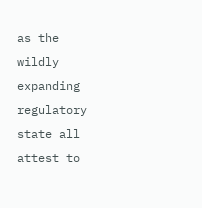as the wildly expanding regulatory state all attest to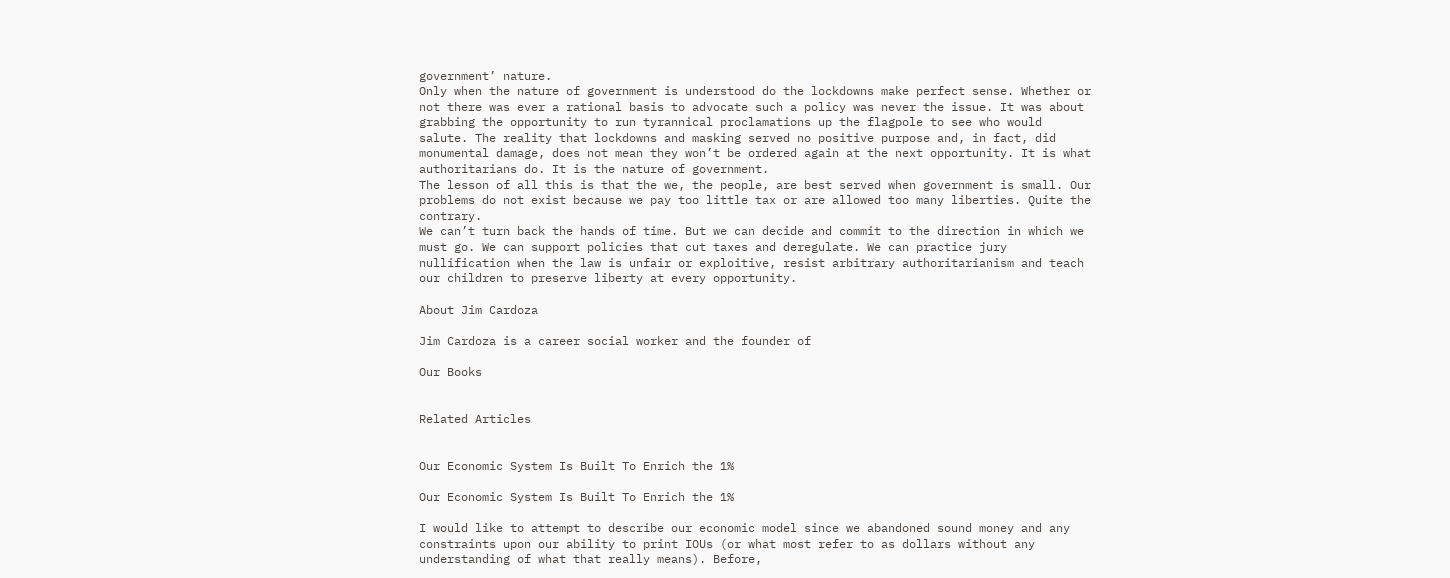government’ nature.
Only when the nature of government is understood do the lockdowns make perfect sense. Whether or not there was ever a rational basis to advocate such a policy was never the issue. It was about grabbing the opportunity to run tyrannical proclamations up the flagpole to see who would salute. The reality that lockdowns and masking served no positive purpose and, in fact, did monumental damage, does not mean they won’t be ordered again at the next opportunity. It is what authoritarians do. It is the nature of government.
The lesson of all this is that the we, the people, are best served when government is small. Our problems do not exist because we pay too little tax or are allowed too many liberties. Quite the contrary.
We can’t turn back the hands of time. But we can decide and commit to the direction in which we must go. We can support policies that cut taxes and deregulate. We can practice jury nullification when the law is unfair or exploitive, resist arbitrary authoritarianism and teach our children to preserve liberty at every opportunity.

About Jim Cardoza

Jim Cardoza is a career social worker and the founder of

Our Books


Related Articles


Our Economic System Is Built To Enrich the 1%

Our Economic System Is Built To Enrich the 1%

I would like to attempt to describe our economic model since we abandoned sound money and any constraints upon our ability to print IOUs (or what most refer to as dollars without any understanding of what that really means). Before,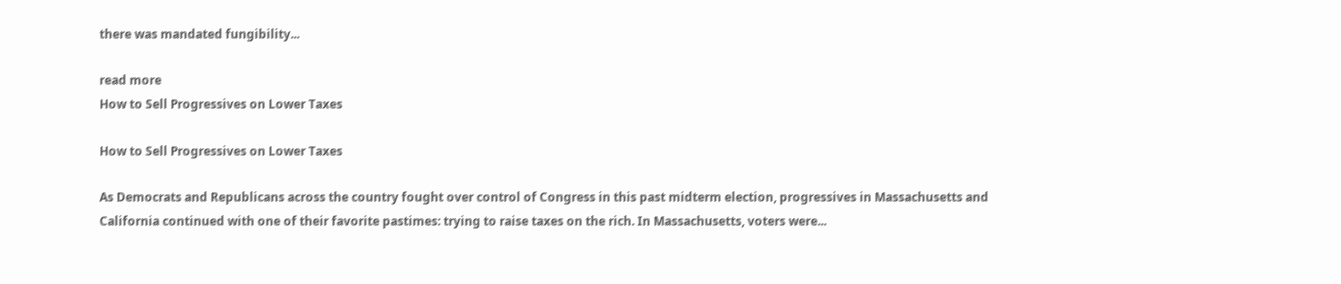there was mandated fungibility...

read more
How to Sell Progressives on Lower Taxes

How to Sell Progressives on Lower Taxes

As Democrats and Republicans across the country fought over control of Congress in this past midterm election, progressives in Massachusetts and California continued with one of their favorite pastimes: trying to raise taxes on the rich. In Massachusetts, voters were...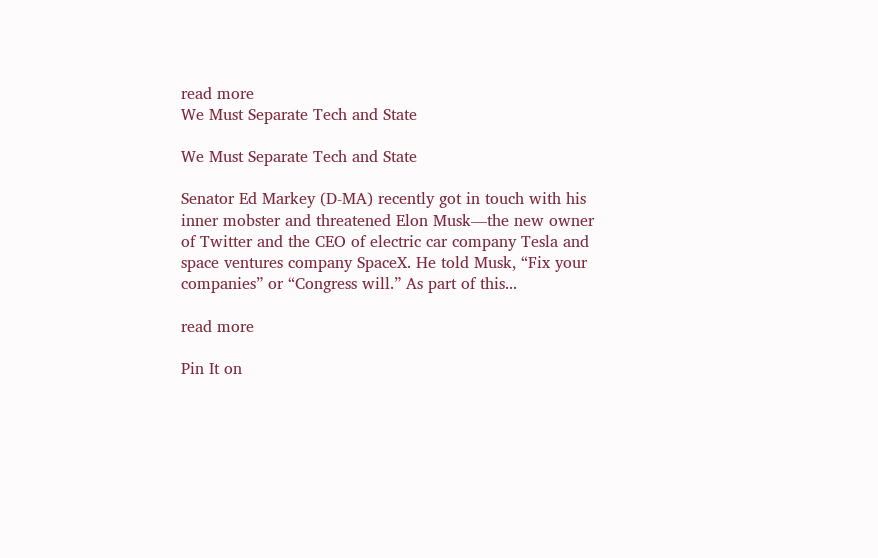read more
We Must Separate Tech and State

We Must Separate Tech and State

Senator Ed Markey (D-MA) recently got in touch with his inner mobster and threatened Elon Musk—the new owner of Twitter and the CEO of electric car company Tesla and space ventures company SpaceX. He told Musk, “Fix your companies” or “Congress will.” As part of this...

read more

Pin It on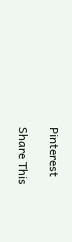Pinterest

Share This